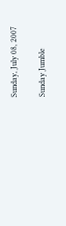Sunday, July 08, 2007

Sunday Jumble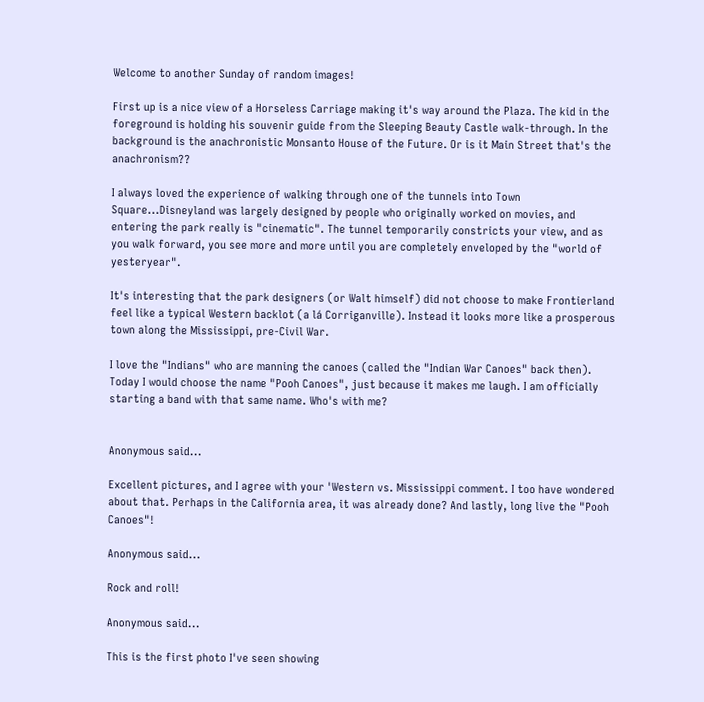Welcome to another Sunday of random images!

First up is a nice view of a Horseless Carriage making it's way around the Plaza. The kid in the foreground is holding his souvenir guide from the Sleeping Beauty Castle walk-through. In the background is the anachronistic Monsanto House of the Future. Or is it Main Street that's the anachronism??

I always loved the experience of walking through one of the tunnels into Town Square...Disneyland was largely designed by people who originally worked on movies, and entering the park really is "cinematic". The tunnel temporarily constricts your view, and as you walk forward, you see more and more until you are completely enveloped by the "world of yesteryear".

It's interesting that the park designers (or Walt himself) did not choose to make Frontierland feel like a typical Western backlot (a lá Corriganville). Instead it looks more like a prosperous town along the Mississippi, pre-Civil War.

I love the "Indians" who are manning the canoes (called the "Indian War Canoes" back then). Today I would choose the name "Pooh Canoes", just because it makes me laugh. I am officially starting a band with that same name. Who's with me?


Anonymous said...

Excellent pictures, and I agree with your 'Western vs. Mississippi comment. I too have wondered about that. Perhaps in the California area, it was already done? And lastly, long live the "Pooh Canoes"!

Anonymous said...

Rock and roll!

Anonymous said...

This is the first photo I've seen showing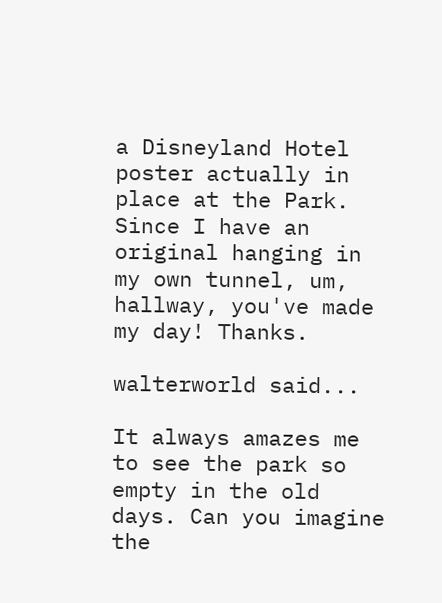a Disneyland Hotel poster actually in place at the Park. Since I have an original hanging in my own tunnel, um, hallway, you've made my day! Thanks.

walterworld said...

It always amazes me to see the park so empty in the old days. Can you imagine the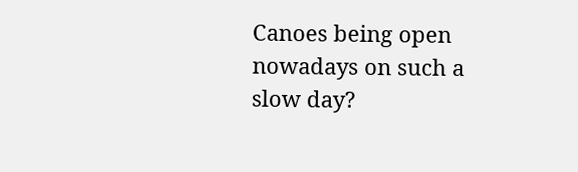Canoes being open nowadays on such a slow day?